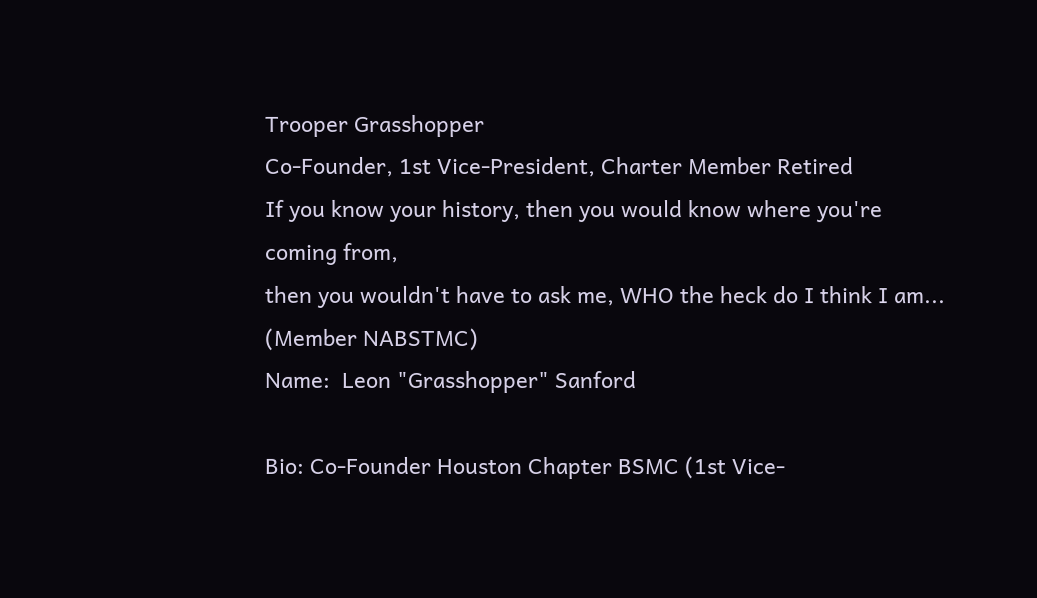Trooper Grasshopper
Co-Founder, 1st Vice-President, Charter Member Retired
If you know your history, then you would know where you're coming from,
then you wouldn't have to ask me, WHO the heck do I think I am...
(Member NABSTMC)
Name:  Leon "Grasshopper" Sanford

Bio: Co-Founder Houston Chapter BSMC (1st Vice-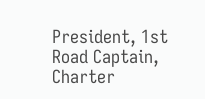President, 1st Road Captain, Charter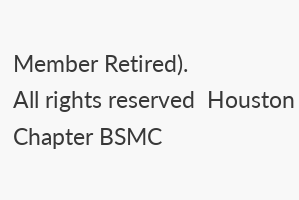Member Retired).
All rights reserved  Houston Chapter BSMC